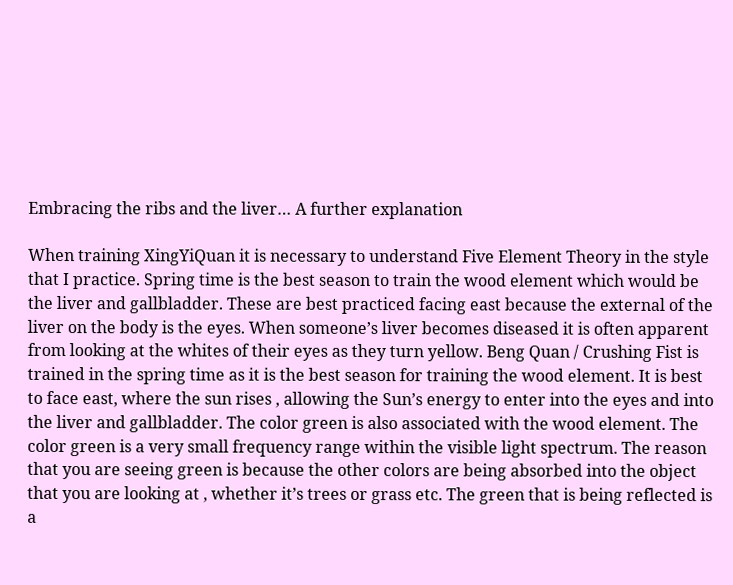Embracing the ribs and the liver… A further explanation

When training XingYiQuan it is necessary to understand Five Element Theory in the style that I practice. Spring time is the best season to train the wood element which would be the liver and gallbladder. These are best practiced facing east because the external of the liver on the body is the eyes. When someone’s liver becomes diseased it is often apparent from looking at the whites of their eyes as they turn yellow. Beng Quan / Crushing Fist is trained in the spring time as it is the best season for training the wood element. It is best to face east, where the sun rises , allowing the Sun’s energy to enter into the eyes and into the liver and gallbladder. The color green is also associated with the wood element. The color green is a very small frequency range within the visible light spectrum. The reason that you are seeing green is because the other colors are being absorbed into the object that you are looking at , whether it’s trees or grass etc. The green that is being reflected is a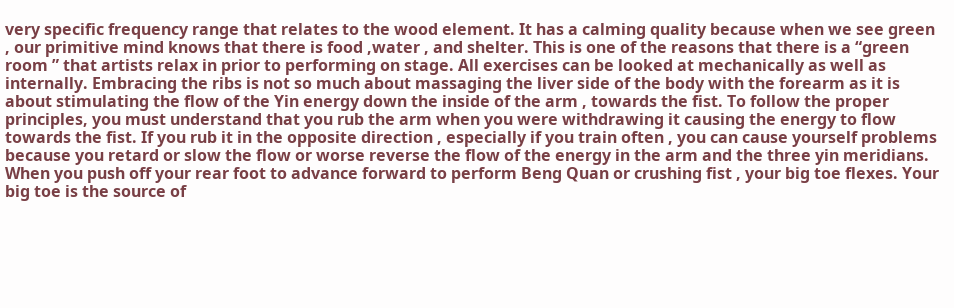very specific frequency range that relates to the wood element. It has a calming quality because when we see green , our primitive mind knows that there is food ,water , and shelter. This is one of the reasons that there is a “green room ” that artists relax in prior to performing on stage. All exercises can be looked at mechanically as well as internally. Embracing the ribs is not so much about massaging the liver side of the body with the forearm as it is about stimulating the flow of the Yin energy down the inside of the arm , towards the fist. To follow the proper principles, you must understand that you rub the arm when you were withdrawing it causing the energy to flow towards the fist. If you rub it in the opposite direction , especially if you train often , you can cause yourself problems because you retard or slow the flow or worse reverse the flow of the energy in the arm and the three yin meridians. When you push off your rear foot to advance forward to perform Beng Quan or crushing fist , your big toe flexes. Your big toe is the source of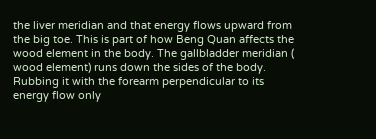the liver meridian and that energy flows upward from the big toe. This is part of how Beng Quan affects the wood element in the body. The gallbladder meridian ( wood element) runs down the sides of the body. Rubbing it with the forearm perpendicular to its energy flow only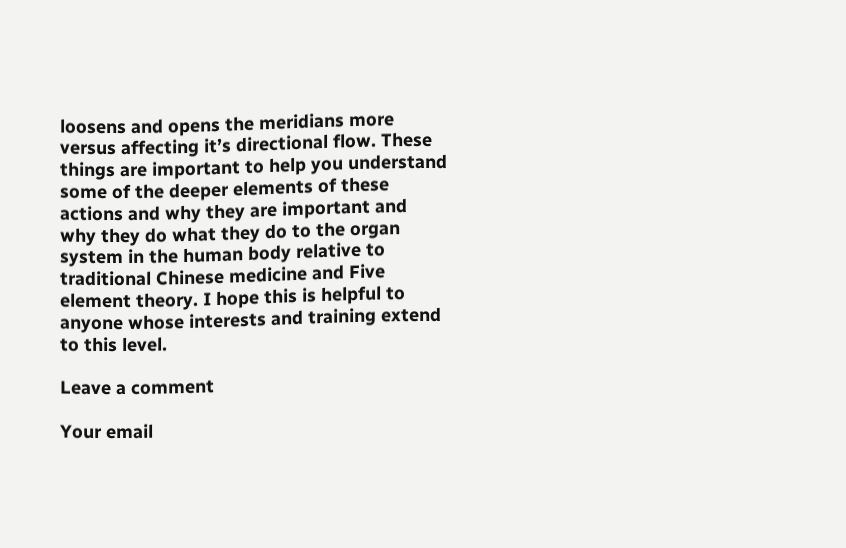loosens and opens the meridians more versus affecting it’s directional flow. These things are important to help you understand some of the deeper elements of these actions and why they are important and why they do what they do to the organ system in the human body relative to traditional Chinese medicine and Five element theory. I hope this is helpful to anyone whose interests and training extend to this level.

Leave a comment

Your email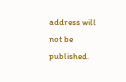address will not be published.